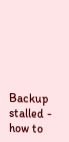Backup stalled - how to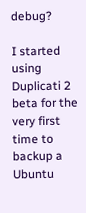debug?

I started using Duplicati 2 beta for the very first time to backup a Ubuntu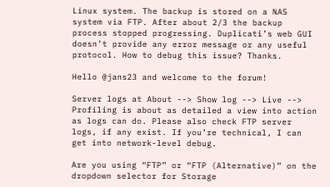Linux system. The backup is stored on a NAS system via FTP. After about 2/3 the backup process stopped progressing. Duplicati’s web GUI doesn’t provide any error message or any useful protocol. How to debug this issue? Thanks.

Hello @jans23 and welcome to the forum!

Server logs at About --> Show log --> Live --> Profiling is about as detailed a view into action as logs can do. Please also check FTP server logs, if any exist. If you’re technical, I can get into network-level debug.

Are you using “FTP” or “FTP (Alternative)” on the dropdown selector for Storage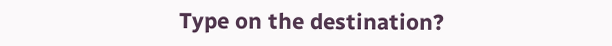Type on the destination?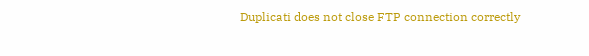Duplicati does not close FTP connection correctly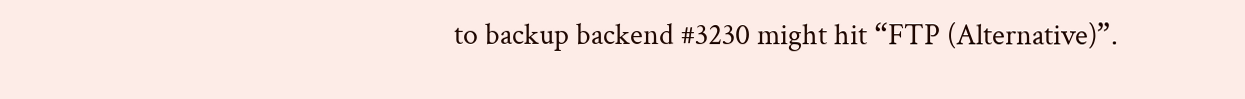to backup backend #3230 might hit “FTP (Alternative)”.